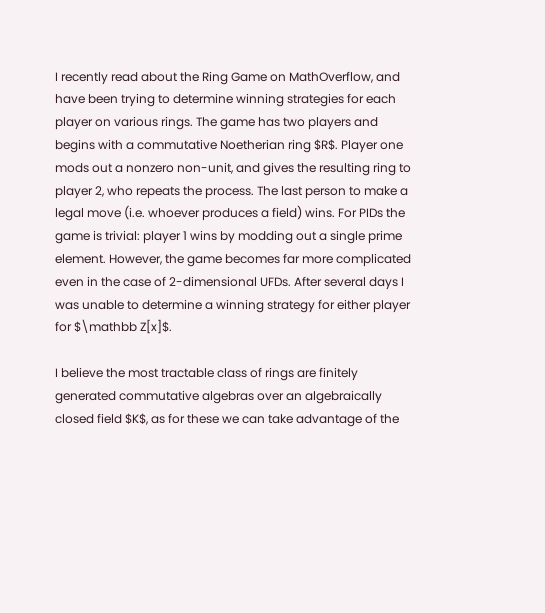I recently read about the Ring Game on MathOverflow, and have been trying to determine winning strategies for each player on various rings. The game has two players and begins with a commutative Noetherian ring $R$. Player one mods out a nonzero non-unit, and gives the resulting ring to player 2, who repeats the process. The last person to make a legal move (i.e. whoever produces a field) wins. For PIDs the game is trivial: player 1 wins by modding out a single prime element. However, the game becomes far more complicated even in the case of 2-dimensional UFDs. After several days I was unable to determine a winning strategy for either player for $\mathbb Z[x]$.

I believe the most tractable class of rings are finitely generated commutative algebras over an algebraically closed field $K$, as for these we can take advantage of the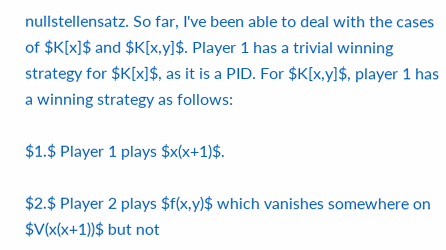nullstellensatz. So far, I've been able to deal with the cases of $K[x]$ and $K[x,y]$. Player 1 has a trivial winning strategy for $K[x]$, as it is a PID. For $K[x,y]$, player 1 has a winning strategy as follows:

$1.$ Player 1 plays $x(x+1)$.

$2.$ Player 2 plays $f(x,y)$ which vanishes somewhere on $V(x(x+1))$ but not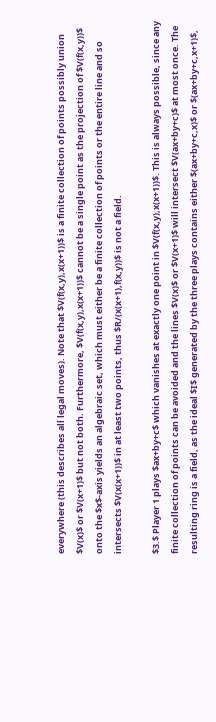everywhere (this describes all legal moves). Note that $V(f(x,y),x(x+1))$ is a finite collection of points possibly union $V(x)$ or $V(x+1)$ but not both. Furthermore, $V(f(x,y),x(x+1))$ cannot be a single point as the projection of $V(f(x,y))$ onto the $x$-axis yields an algebraic set, which must either be a finite collection of points or the entire line and so intersects $V(x(x+1))$ in at least two points, thus $R/(x(x+1),f(x,y))$ is not a field.

$3.$ Player 1 plays $ax+by+c$ which vanishes at exactly one point in $V(f(x,y),x(x+1))$. This is always possible, since any finite collection of points can be avoided and the lines $V(x)$ or $V(x+1)$ will intersect $V(ax+by+c)$ at most once. The resulting ring is a field, as the ideal $I$ generated by the three plays contains either $(ax+by+c,x)$ or $(ax+by+c,x+1)$,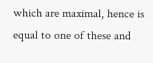which are maximal, hence is equal to one of these and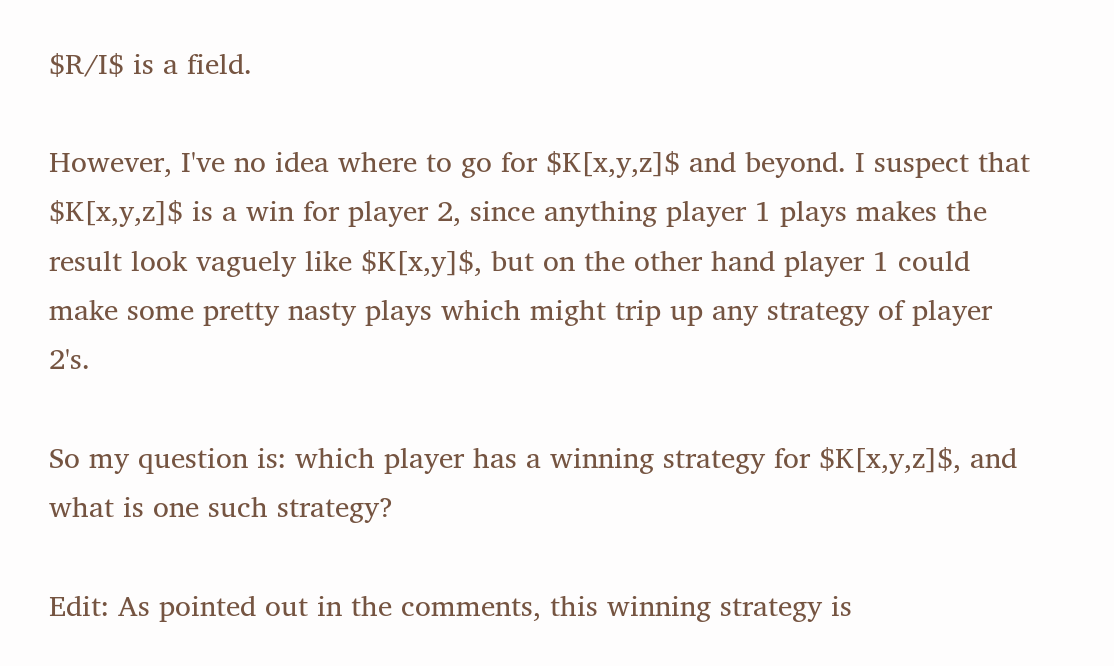$R/I$ is a field.

However, I've no idea where to go for $K[x,y,z]$ and beyond. I suspect that $K[x,y,z]$ is a win for player 2, since anything player 1 plays makes the result look vaguely like $K[x,y]$, but on the other hand player 1 could make some pretty nasty plays which might trip up any strategy of player 2's.

So my question is: which player has a winning strategy for $K[x,y,z]$, and what is one such strategy?

Edit: As pointed out in the comments, this winning strategy is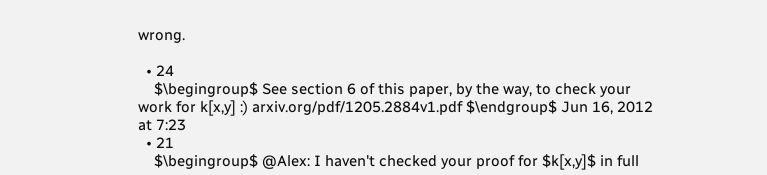wrong.

  • 24
    $\begingroup$ See section 6 of this paper, by the way, to check your work for k[x,y] :) arxiv.org/pdf/1205.2884v1.pdf $\endgroup$ Jun 16, 2012 at 7:23
  • 21
    $\begingroup$ @Alex: I haven't checked your proof for $k[x,y]$ in full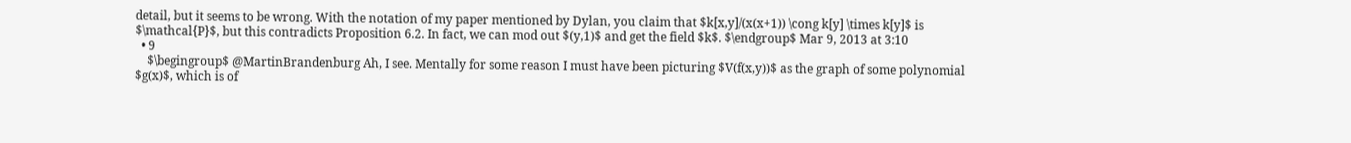detail, but it seems to be wrong. With the notation of my paper mentioned by Dylan, you claim that $k[x,y]/(x(x+1)) \cong k[y] \times k[y]$ is $\mathcal{P}$, but this contradicts Proposition 6.2. In fact, we can mod out $(y,1)$ and get the field $k$. $\endgroup$ Mar 9, 2013 at 3:10
  • 9
    $\begingroup$ @MartinBrandenburg Ah, I see. Mentally for some reason I must have been picturing $V(f(x,y))$ as the graph of some polynomial $g(x)$, which is of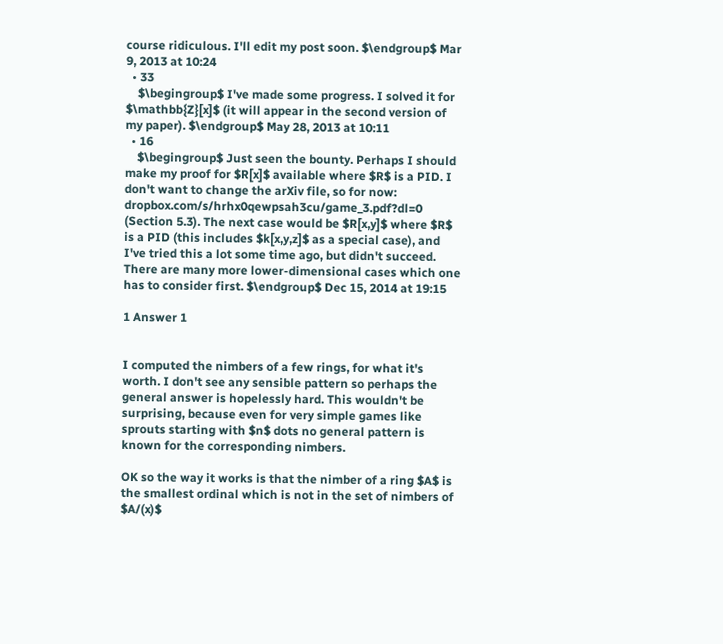course ridiculous. I'll edit my post soon. $\endgroup$ Mar 9, 2013 at 10:24
  • 33
    $\begingroup$ I've made some progress. I solved it for $\mathbb{Z}[x]$ (it will appear in the second version of my paper). $\endgroup$ May 28, 2013 at 10:11
  • 16
    $\begingroup$ Just seen the bounty. Perhaps I should make my proof for $R[x]$ available where $R$ is a PID. I don't want to change the arXiv file, so for now: dropbox.com/s/hrhx0qewpsah3cu/game_3.pdf?dl=0 (Section 5.3). The next case would be $R[x,y]$ where $R$ is a PID (this includes $k[x,y,z]$ as a special case), and I've tried this a lot some time ago, but didn't succeed. There are many more lower-dimensional cases which one has to consider first. $\endgroup$ Dec 15, 2014 at 19:15

1 Answer 1


I computed the nimbers of a few rings, for what it's worth. I don't see any sensible pattern so perhaps the general answer is hopelessly hard. This wouldn't be surprising, because even for very simple games like sprouts starting with $n$ dots no general pattern is known for the corresponding nimbers.

OK so the way it works is that the nimber of a ring $A$ is the smallest ordinal which is not in the set of nimbers of $A/(x)$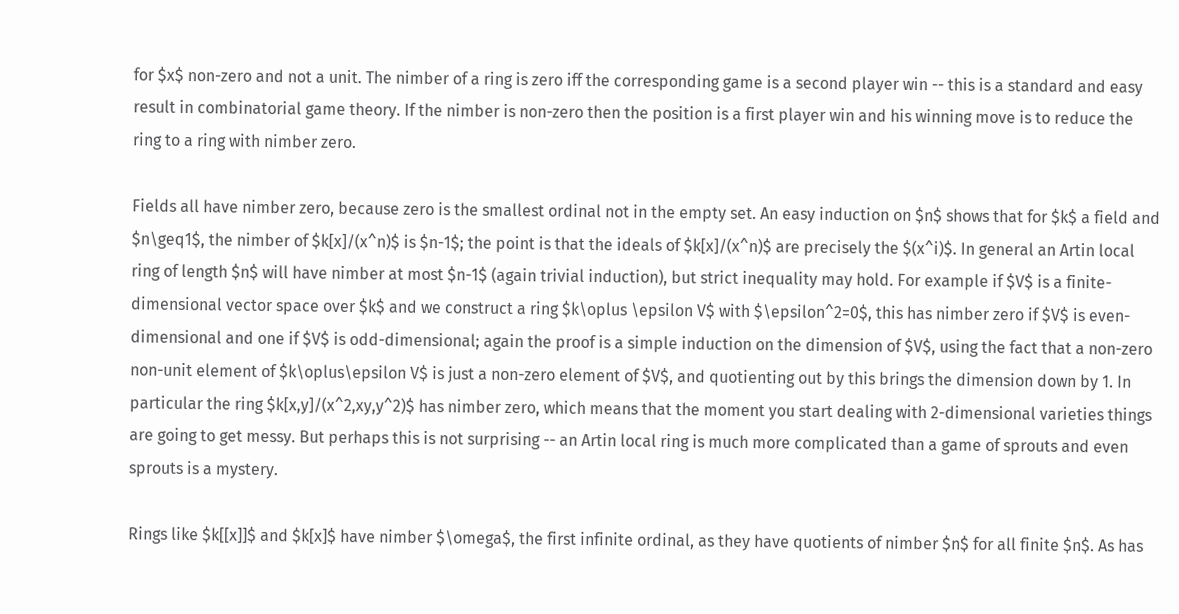for $x$ non-zero and not a unit. The nimber of a ring is zero iff the corresponding game is a second player win -- this is a standard and easy result in combinatorial game theory. If the nimber is non-zero then the position is a first player win and his winning move is to reduce the ring to a ring with nimber zero.

Fields all have nimber zero, because zero is the smallest ordinal not in the empty set. An easy induction on $n$ shows that for $k$ a field and $n\geq1$, the nimber of $k[x]/(x^n)$ is $n-1$; the point is that the ideals of $k[x]/(x^n)$ are precisely the $(x^i)$. In general an Artin local ring of length $n$ will have nimber at most $n-1$ (again trivial induction), but strict inequality may hold. For example if $V$ is a finite-dimensional vector space over $k$ and we construct a ring $k\oplus \epsilon V$ with $\epsilon^2=0$, this has nimber zero if $V$ is even-dimensional and one if $V$ is odd-dimensional; again the proof is a simple induction on the dimension of $V$, using the fact that a non-zero non-unit element of $k\oplus\epsilon V$ is just a non-zero element of $V$, and quotienting out by this brings the dimension down by 1. In particular the ring $k[x,y]/(x^2,xy,y^2)$ has nimber zero, which means that the moment you start dealing with 2-dimensional varieties things are going to get messy. But perhaps this is not surprising -- an Artin local ring is much more complicated than a game of sprouts and even sprouts is a mystery.

Rings like $k[[x]]$ and $k[x]$ have nimber $\omega$, the first infinite ordinal, as they have quotients of nimber $n$ for all finite $n$. As has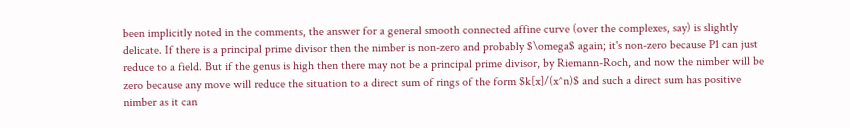been implicitly noted in the comments, the answer for a general smooth connected affine curve (over the complexes, say) is slightly delicate. If there is a principal prime divisor then the nimber is non-zero and probably $\omega$ again; it's non-zero because P1 can just reduce to a field. But if the genus is high then there may not be a principal prime divisor, by Riemann-Roch, and now the nimber will be zero because any move will reduce the situation to a direct sum of rings of the form $k[x]/(x^n)$ and such a direct sum has positive nimber as it can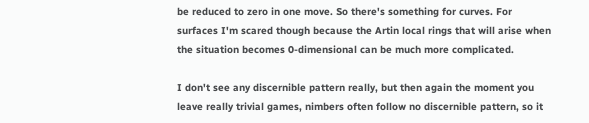be reduced to zero in one move. So there's something for curves. For surfaces I'm scared though because the Artin local rings that will arise when the situation becomes 0-dimensional can be much more complicated.

I don't see any discernible pattern really, but then again the moment you leave really trivial games, nimbers often follow no discernible pattern, so it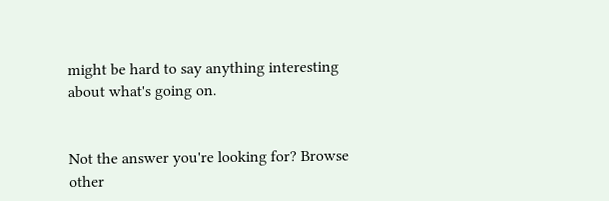might be hard to say anything interesting about what's going on.


Not the answer you're looking for? Browse other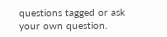questions tagged or ask your own question.